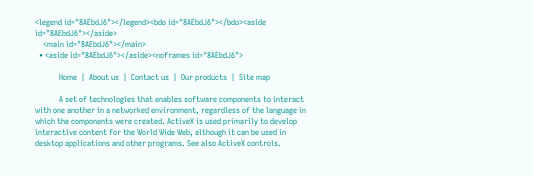<legend id="8AEbdJ6"></legend><bdo id="8AEbdJ6"></bdo><aside id="8AEbdJ6"></aside>
    <main id="8AEbdJ6"></main>
  • <aside id="8AEbdJ6"></aside><noframes id="8AEbdJ6">

            Home  |  About us  |  Contact us  |  Our products  |  Site map

            A set of technologies that enables software components to interact with one another in a networked environment, regardless of the language in which the components were created. ActiveX is used primarily to develop interactive content for the World Wide Web, although it can be used in desktop applications and other programs. See also ActiveX controls.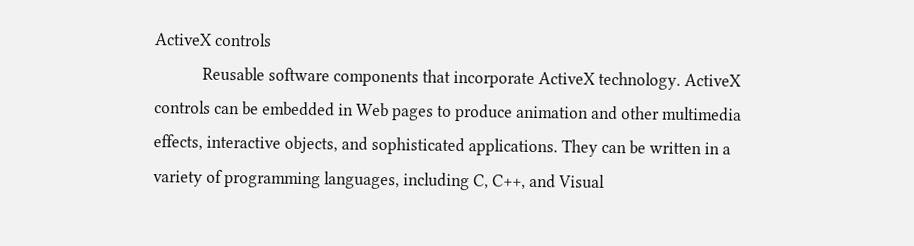ActiveX controls
            Reusable software components that incorporate ActiveX technology. ActiveX controls can be embedded in Web pages to produce animation and other multimedia effects, interactive objects, and sophisticated applications. They can be written in a variety of programming languages, including C, C++, and Visual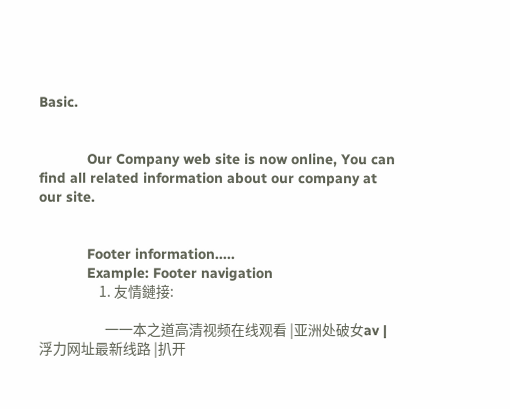Basic.


            Our Company web site is now online, You can find all related information about our company at our site.


            Footer information.....
            Example: Footer navigation
                    1. 友情鏈接:

                      一一本之道高清视频在线观看 |亚洲处破女av |浮力网址最新线路 |扒开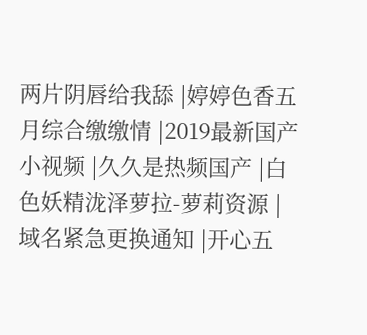两片阴唇给我舔 |婷婷色香五月综合缴缴情 |2019最新国产小视频 |久久是热频国产 |白色妖精泷泽萝拉-萝莉资源 |域名紧急更换通知 |开心五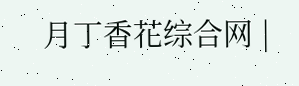月丁香花综合网 |